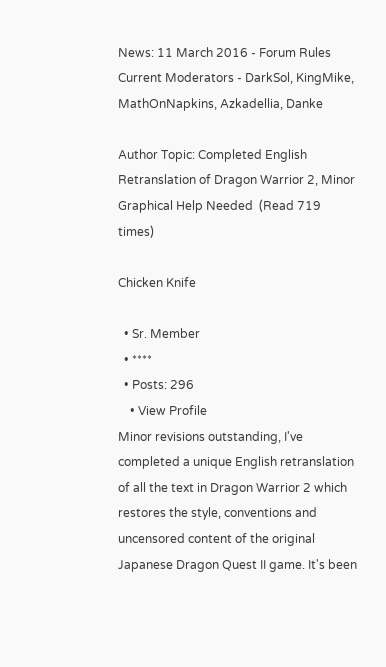News: 11 March 2016 - Forum Rules
Current Moderators - DarkSol, KingMike, MathOnNapkins, Azkadellia, Danke

Author Topic: Completed English Retranslation of Dragon Warrior 2, Minor Graphical Help Needed  (Read 719 times)

Chicken Knife

  • Sr. Member
  • ****
  • Posts: 296
    • View Profile
Minor revisions outstanding, I've completed a unique English retranslation of all the text in Dragon Warrior 2 which restores the style, conventions and uncensored content of the original Japanese Dragon Quest II game. It's been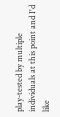play-tested by multiple individuals at this point and I'd like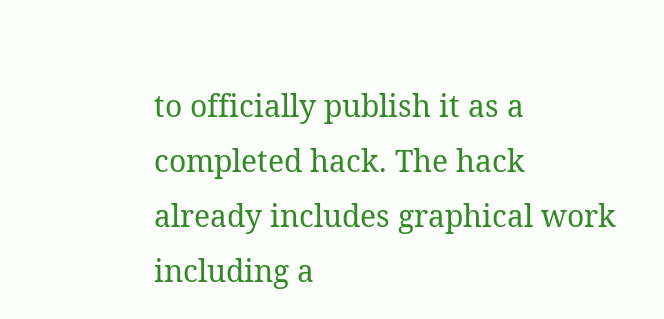to officially publish it as a completed hack. The hack already includes graphical work including a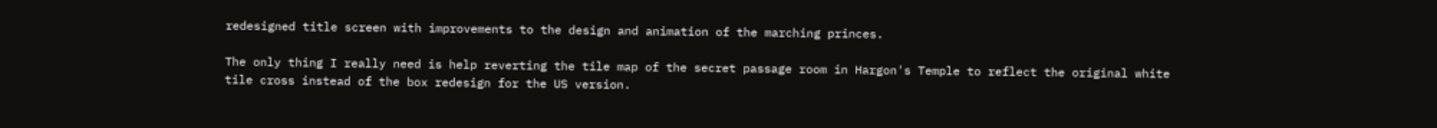redesigned title screen with improvements to the design and animation of the marching princes.

The only thing I really need is help reverting the tile map of the secret passage room in Hargon's Temple to reflect the original white tile cross instead of the box redesign for the US version.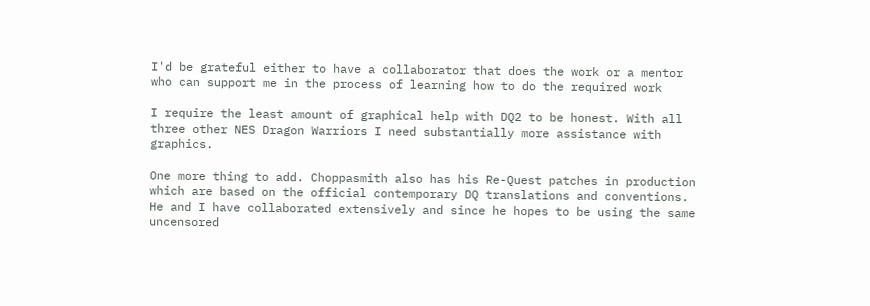I'd be grateful either to have a collaborator that does the work or a mentor who can support me in the process of learning how to do the required work

I require the least amount of graphical help with DQ2 to be honest. With all three other NES Dragon Warriors I need substantially more assistance with graphics.

One more thing to add. Choppasmith also has his Re-Quest patches in production which are based on the official contemporary DQ translations and conventions. He and I have collaborated extensively and since he hopes to be using the same uncensored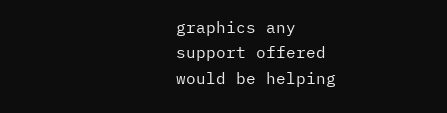graphics any support offered would be helping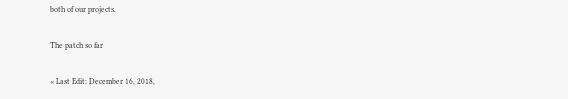both of our projects.

The patch so far

« Last Edit: December 16, 2018,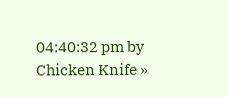04:40:32 pm by Chicken Knife »